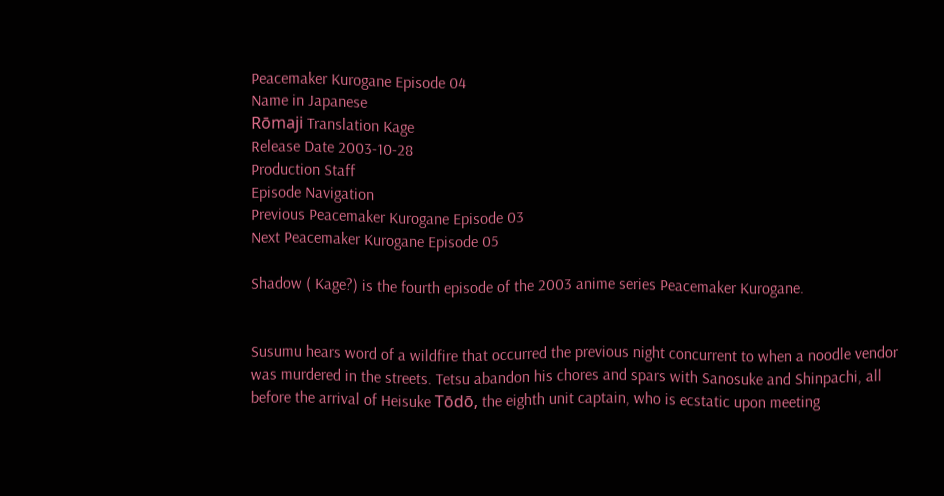Peacemaker Kurogane Episode 04
Name in Japanese
Rōmaji Translation Kage
Release Date 2003-10-28
Production Staff
Episode Navigation
Previous Peacemaker Kurogane Episode 03
Next Peacemaker Kurogane Episode 05

Shadow ( Kage?) is the fourth episode of the 2003 anime series Peacemaker Kurogane.


Susumu hears word of a wildfire that occurred the previous night concurrent to when a noodle vendor was murdered in the streets. Tetsu abandon his chores and spars with Sanosuke and Shinpachi, all before the arrival of Heisuke Tōdō, the eighth unit captain, who is ecstatic upon meeting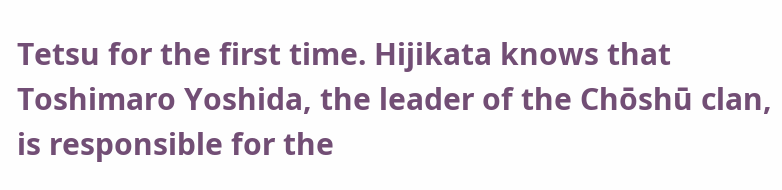Tetsu for the first time. Hijikata knows that Toshimaro Yoshida, the leader of the Chōshū clan, is responsible for the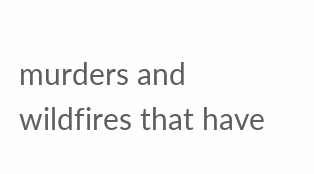murders and wildfires that have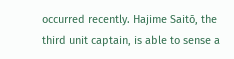occurred recently. Hajime Saitō, the third unit captain, is able to sense a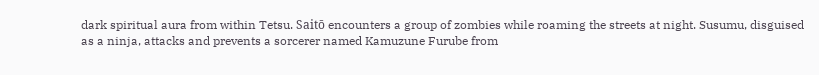dark spiritual aura from within Tetsu. Saitō encounters a group of zombies while roaming the streets at night. Susumu, disguised as a ninja, attacks and prevents a sorcerer named Kamuzune Furube from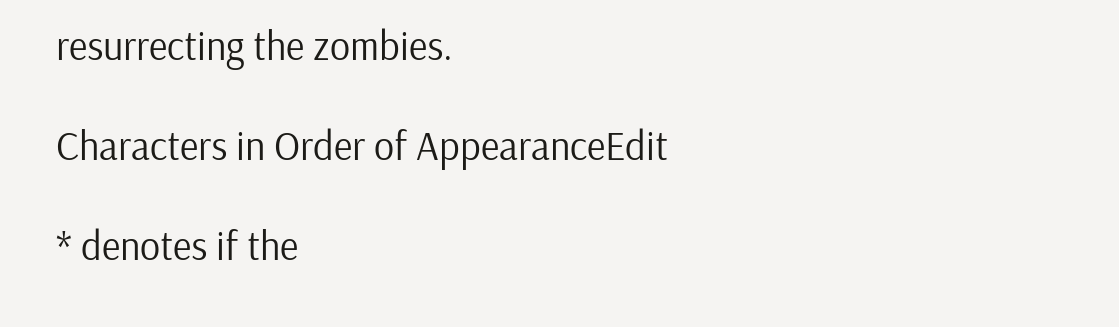resurrecting the zombies.

Characters in Order of AppearanceEdit

* denotes if the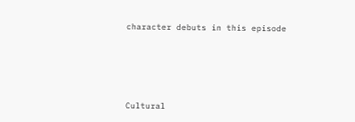character debuts in this episode





Cultural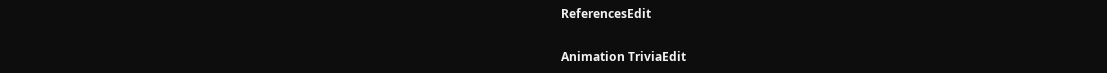ReferencesEdit

Animation TriviaEdit